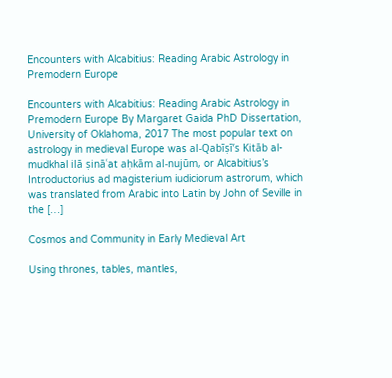Encounters with Alcabitius: Reading Arabic Astrology in Premodern Europe

Encounters with Alcabitius: Reading Arabic Astrology in Premodern Europe By Margaret Gaida PhD Dissertation, University of Oklahoma, 2017 The most popular text on astrology in medieval Europe was al-Qabīṣī’s Kitāb al‐mudkhal ilā ṣināʿat aḥkām al‐nujūm, or Alcabitius’s Introductorius ad magisterium iudiciorum astrorum, which was translated from Arabic into Latin by John of Seville in the […]

Cosmos and Community in Early Medieval Art

Using thrones, tables, mantles,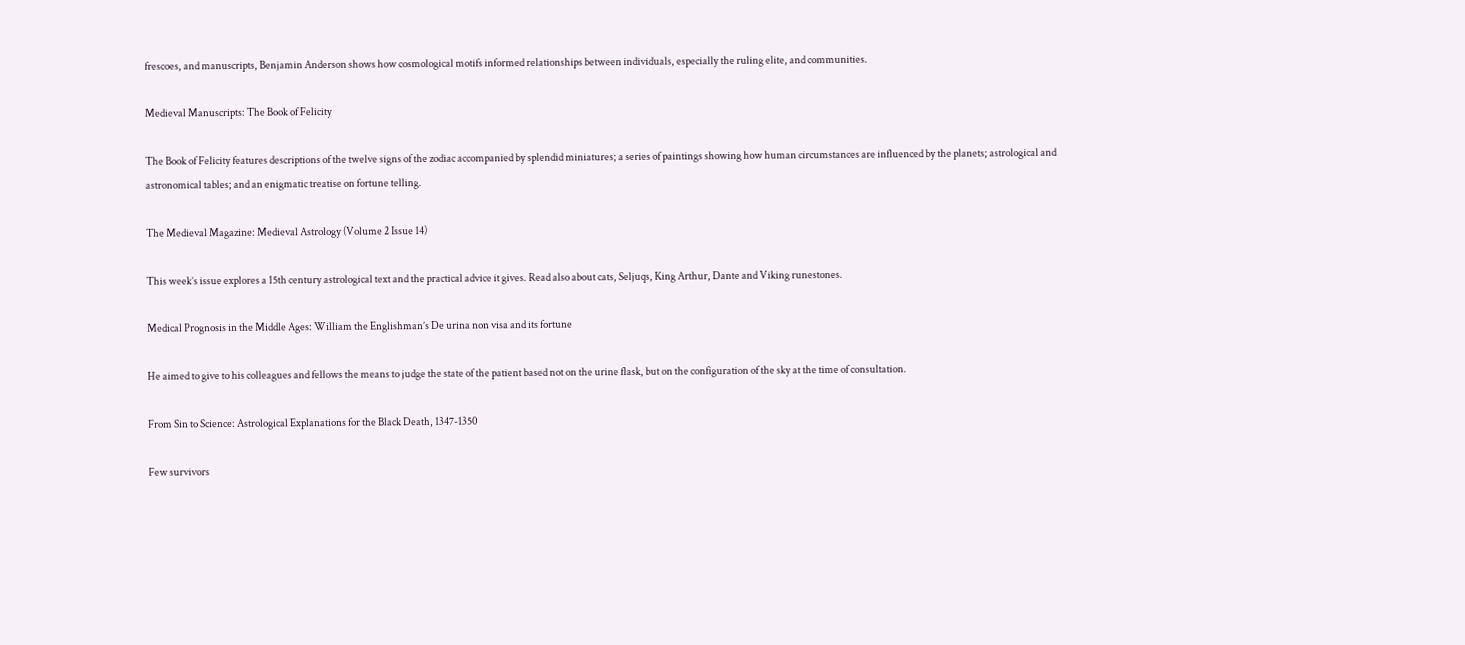frescoes, and manuscripts, Benjamin Anderson shows how cosmological motifs informed relationships between individuals, especially the ruling elite, and communities.

Medieval Manuscripts: The Book of Felicity

The Book of Felicity features descriptions of the twelve signs of the zodiac accompanied by splendid miniatures; a series of paintings showing how human circumstances are influenced by the planets; astrological and astronomical tables; and an enigmatic treatise on fortune telling.

The Medieval Magazine: Medieval Astrology (Volume 2 Issue 14)

This week’s issue explores a 15th century astrological text and the practical advice it gives. Read also about cats, Seljuqs, King Arthur, Dante and Viking runestones.

Medical Prognosis in the Middle Ages: William the Englishman’s De urina non visa and its fortune

He aimed to give to his colleagues and fellows the means to judge the state of the patient based not on the urine flask, but on the configuration of the sky at the time of consultation.

From Sin to Science: Astrological Explanations for the Black Death, 1347-1350

Few survivors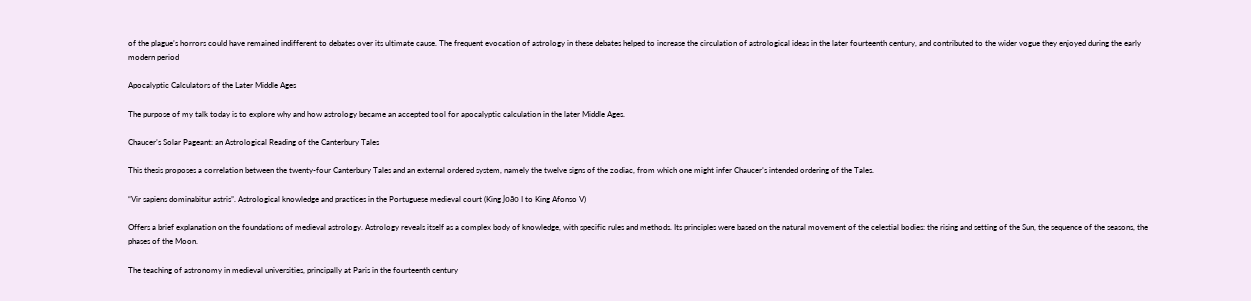of the plague’s horrors could have remained indifferent to debates over its ultimate cause. The frequent evocation of astrology in these debates helped to increase the circulation of astrological ideas in the later fourteenth century, and contributed to the wider vogue they enjoyed during the early modern period

Apocalyptic Calculators of the Later Middle Ages

The purpose of my talk today is to explore why and how astrology became an accepted tool for apocalyptic calculation in the later Middle Ages.

Chaucer’s Solar Pageant: an Astrological Reading of the Canterbury Tales

This thesis proposes a correlation between the twenty-four Canterbury Tales and an external ordered system, namely the twelve signs of the zodiac, from which one might infer Chaucer’s intended ordering of the Tales.

“Vir sapiens dominabitur astris”. Astrological knowledge and practices in the Portuguese medieval court (King João I to King Afonso V)

Offers a brief explanation on the foundations of medieval astrology. Astrology reveals itself as a complex body of knowledge, with specific rules and methods. Its principles were based on the natural movement of the celestial bodies: the rising and setting of the Sun, the sequence of the seasons, the phases of the Moon.

The teaching of astronomy in medieval universities, principally at Paris in the fourteenth century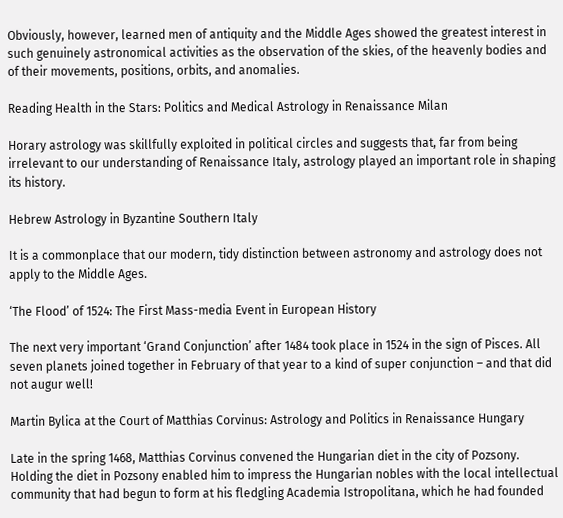Obviously, however, learned men of antiquity and the Middle Ages showed the greatest interest in such genuinely astronomical activities as the observation of the skies, of the heavenly bodies and of their movements, positions, orbits, and anomalies.

Reading Health in the Stars: Politics and Medical Astrology in Renaissance Milan

Horary astrology was skillfully exploited in political circles and suggests that, far from being irrelevant to our understanding of Renaissance Italy, astrology played an important role in shaping its history.

Hebrew Astrology in Byzantine Southern Italy

It is a commonplace that our modern, tidy distinction between astronomy and astrology does not apply to the Middle Ages.

‘The Flood’ of 1524: The First Mass-media Event in European History

The next very important ‘Grand Conjunction’ after 1484 took place in 1524 in the sign of Pisces. All seven planets joined together in February of that year to a kind of super conjunction – and that did not augur well!

Martin Bylica at the Court of Matthias Corvinus: Astrology and Politics in Renaissance Hungary

Late in the spring 1468, Matthias Corvinus convened the Hungarian diet in the city of Pozsony. Holding the diet in Pozsony enabled him to impress the Hungarian nobles with the local intellectual community that had begun to form at his fledgling Academia Istropolitana, which he had founded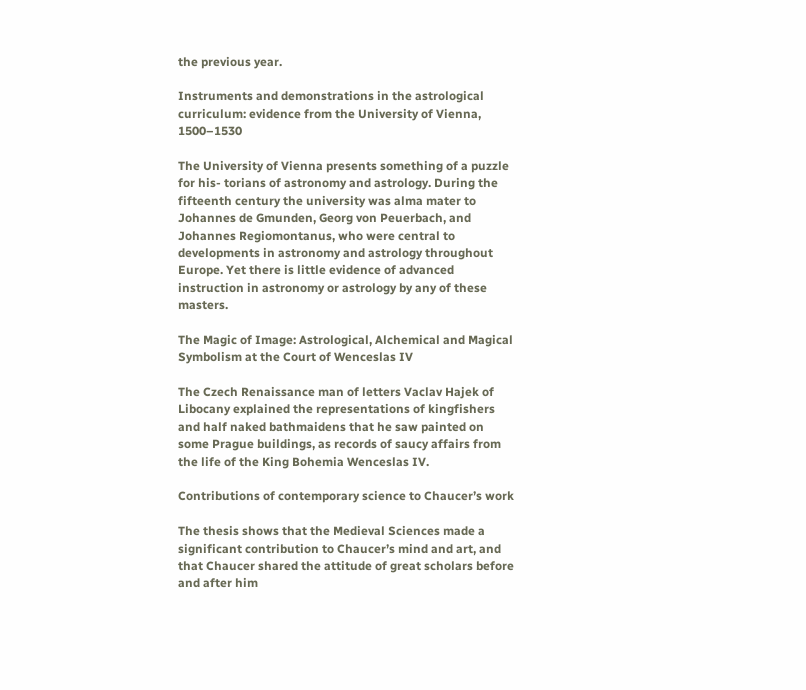the previous year.

Instruments and demonstrations in the astrological curriculum: evidence from the University of Vienna, 1500–1530

The University of Vienna presents something of a puzzle for his- torians of astronomy and astrology. During the fifteenth century the university was alma mater to Johannes de Gmunden, Georg von Peuerbach, and Johannes Regiomontanus, who were central to developments in astronomy and astrology throughout Europe. Yet there is little evidence of advanced instruction in astronomy or astrology by any of these masters.

The Magic of Image: Astrological, Alchemical and Magical Symbolism at the Court of Wenceslas IV

The Czech Renaissance man of letters Vaclav Hajek of Libocany explained the representations of kingfishers and half naked bathmaidens that he saw painted on some Prague buildings, as records of saucy affairs from the life of the King Bohemia Wenceslas IV.

Contributions of contemporary science to Chaucer’s work

The thesis shows that the Medieval Sciences made a significant contribution to Chaucer’s mind and art, and that Chaucer shared the attitude of great scholars before and after him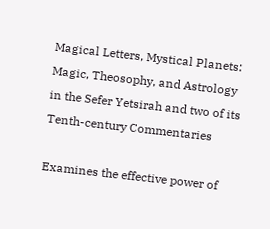Magical Letters, Mystical Planets: Magic, Theosophy, and Astrology in the Sefer Yetsirah and two of its Tenth-century Commentaries

Examines the effective power of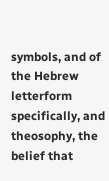symbols, and of the Hebrew letterform specifically, and theosophy, the belief that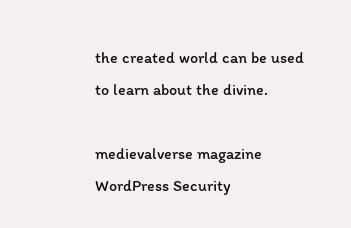the created world can be used to learn about the divine.

medievalverse magazine
WordPress Security